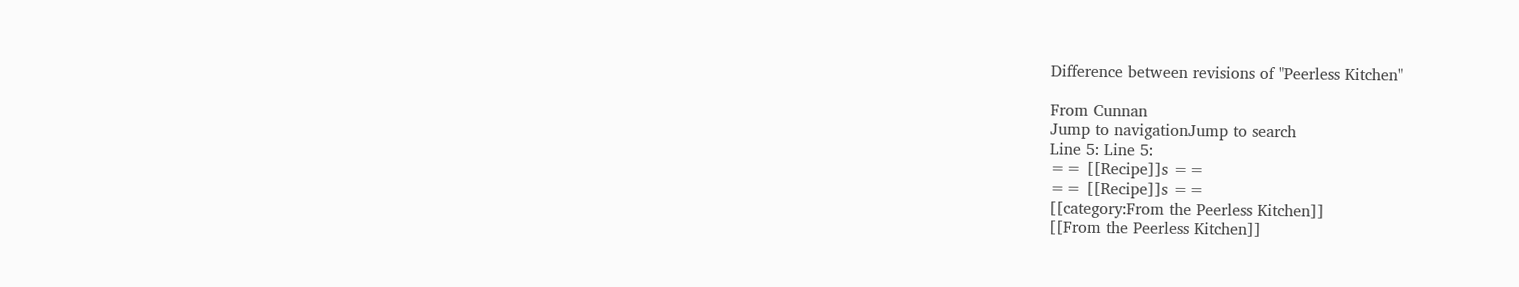Difference between revisions of "Peerless Kitchen"

From Cunnan
Jump to navigationJump to search
Line 5: Line 5:
== [[Recipe]]s ==
== [[Recipe]]s ==
[[category:From the Peerless Kitchen]]
[[From the Peerless Kitchen]]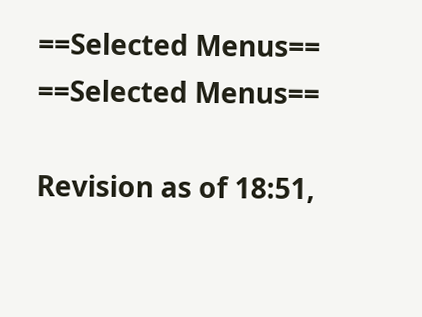==Selected Menus==
==Selected Menus==

Revision as of 18:51,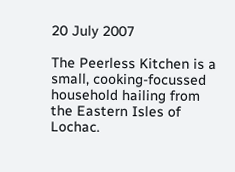20 July 2007

The Peerless Kitchen is a small, cooking-focussed household hailing from the Eastern Isles of Lochac.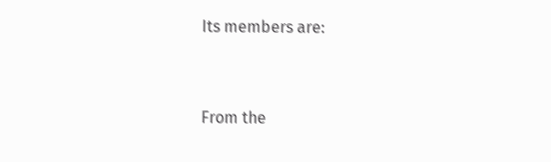Its members are:


From the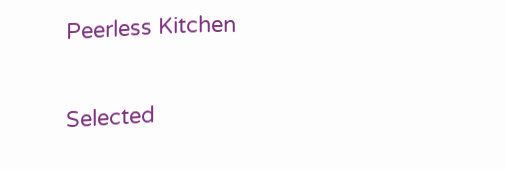Peerless Kitchen

Selected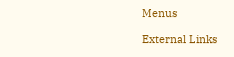Menus

External Links